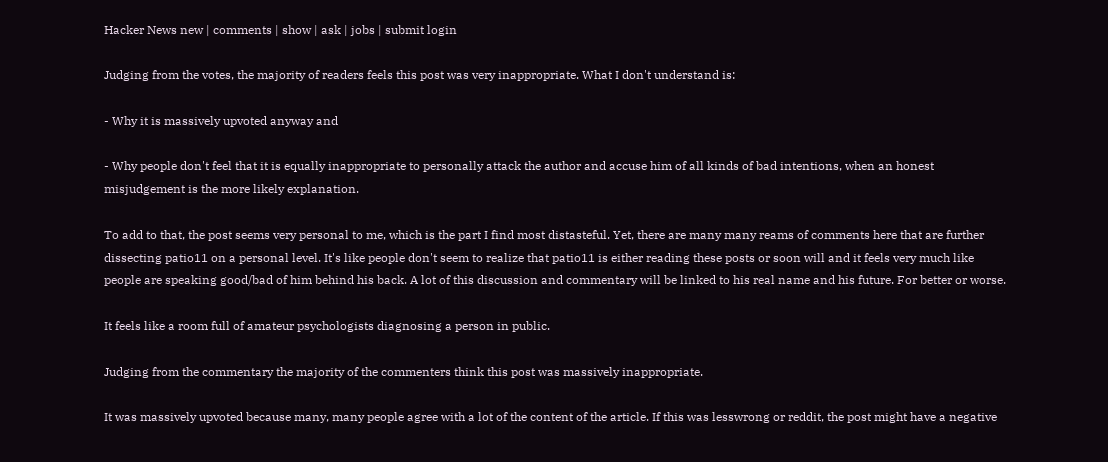Hacker News new | comments | show | ask | jobs | submit login

Judging from the votes, the majority of readers feels this post was very inappropriate. What I don't understand is:

- Why it is massively upvoted anyway and

- Why people don't feel that it is equally inappropriate to personally attack the author and accuse him of all kinds of bad intentions, when an honest misjudgement is the more likely explanation.

To add to that, the post seems very personal to me, which is the part I find most distasteful. Yet, there are many many reams of comments here that are further dissecting patio11 on a personal level. It's like people don't seem to realize that patio11 is either reading these posts or soon will and it feels very much like people are speaking good/bad of him behind his back. A lot of this discussion and commentary will be linked to his real name and his future. For better or worse.

It feels like a room full of amateur psychologists diagnosing a person in public.

Judging from the commentary the majority of the commenters think this post was massively inappropriate.

It was massively upvoted because many, many people agree with a lot of the content of the article. If this was lesswrong or reddit, the post might have a negative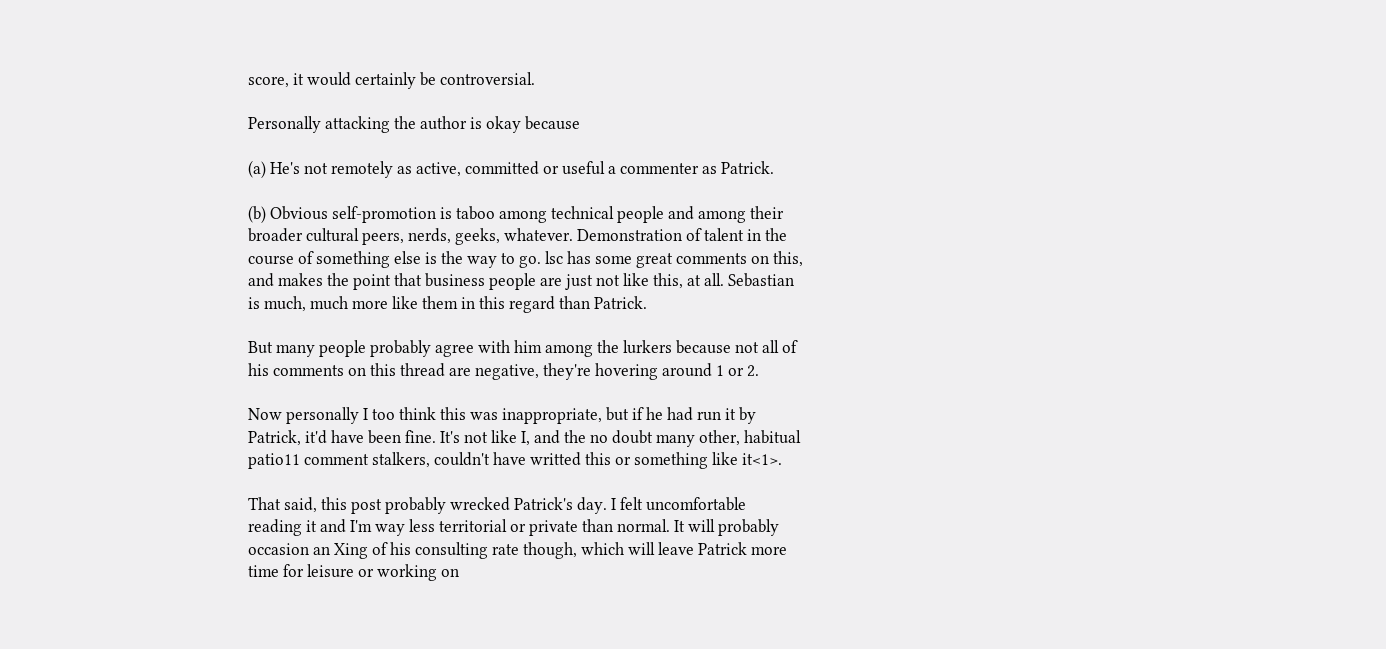score, it would certainly be controversial.

Personally attacking the author is okay because

(a) He's not remotely as active, committed or useful a commenter as Patrick.

(b) Obvious self-promotion is taboo among technical people and among their broader cultural peers, nerds, geeks, whatever. Demonstration of talent in the course of something else is the way to go. lsc has some great comments on this, and makes the point that business people are just not like this, at all. Sebastian is much, much more like them in this regard than Patrick.

But many people probably agree with him among the lurkers because not all of his comments on this thread are negative, they're hovering around 1 or 2.

Now personally I too think this was inappropriate, but if he had run it by Patrick, it'd have been fine. It's not like I, and the no doubt many other, habitual patio11 comment stalkers, couldn't have writted this or something like it<1>.

That said, this post probably wrecked Patrick's day. I felt uncomfortable reading it and I'm way less territorial or private than normal. It will probably occasion an Xing of his consulting rate though, which will leave Patrick more time for leisure or working on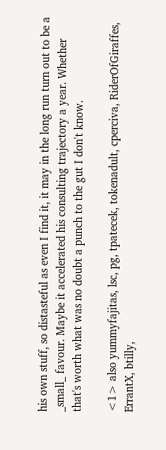his own stuff, so distasteful as even I find it, it may in the long run turn out to be a _small_ favour. Maybe it accelerated his consulting trajectory a year. Whether that's worth what was no doubt a punch to the gut I don't know.

<1> also yummyfajitas, lsc, pg, tpatecek, tokenadult, cperciva, RiderOfGiraffes, ErrantX, btilly,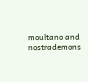moultano and nostrademons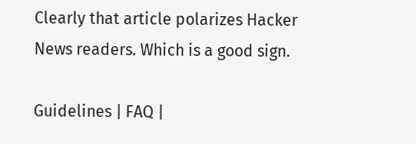Clearly that article polarizes Hacker News readers. Which is a good sign.

Guidelines | FAQ |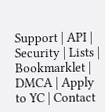Support | API | Security | Lists | Bookmarklet | DMCA | Apply to YC | Contact